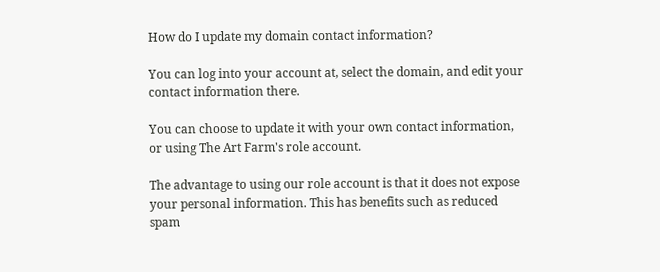How do I update my domain contact information?

You can log into your account at, select the domain, and edit your contact information there.

You can choose to update it with your own contact information, or using The Art Farm's role account.

The advantage to using our role account is that it does not expose your personal information. This has benefits such as reduced spam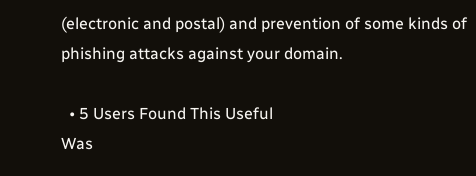(electronic and postal) and prevention of some kinds of phishing attacks against your domain.

  • 5 Users Found This Useful
Was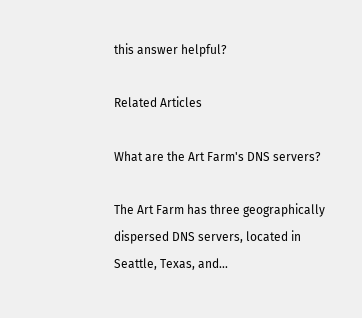this answer helpful?

Related Articles

What are the Art Farm's DNS servers?

The Art Farm has three geographically dispersed DNS servers, located in Seattle, Texas, and...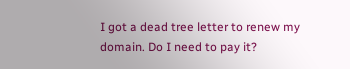I got a dead tree letter to renew my domain. Do I need to pay it?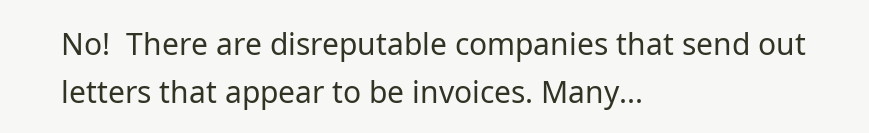No!  There are disreputable companies that send out letters that appear to be invoices. Many...